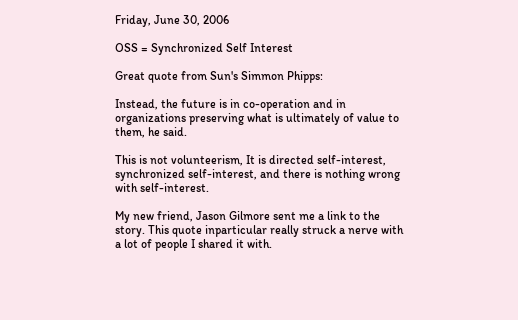Friday, June 30, 2006

OSS = Synchronized Self Interest

Great quote from Sun's Simmon Phipps:

Instead, the future is in co-operation and in organizations preserving what is ultimately of value to them, he said.

This is not volunteerism, It is directed self-interest, synchronized self-interest, and there is nothing wrong with self-interest.

My new friend, Jason Gilmore sent me a link to the story. This quote inparticular really struck a nerve with a lot of people I shared it with.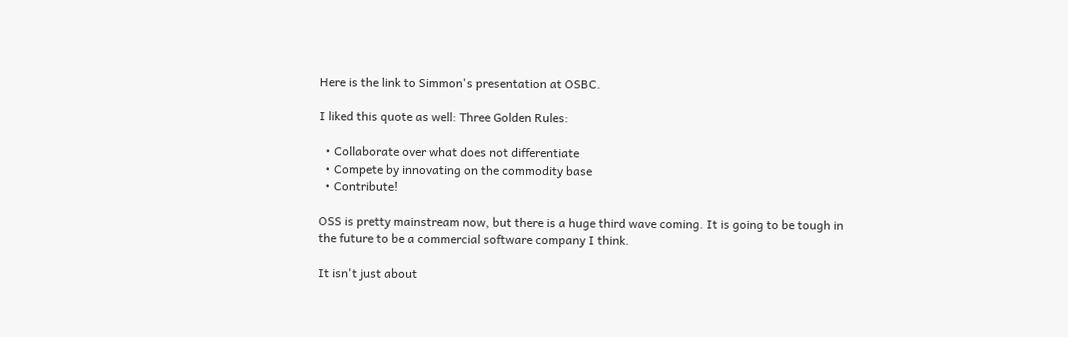Here is the link to Simmon's presentation at OSBC.

I liked this quote as well: Three Golden Rules:

  • Collaborate over what does not differentiate
  • Compete by innovating on the commodity base
  • Contribute!

OSS is pretty mainstream now, but there is a huge third wave coming. It is going to be tough in the future to be a commercial software company I think.

It isn't just about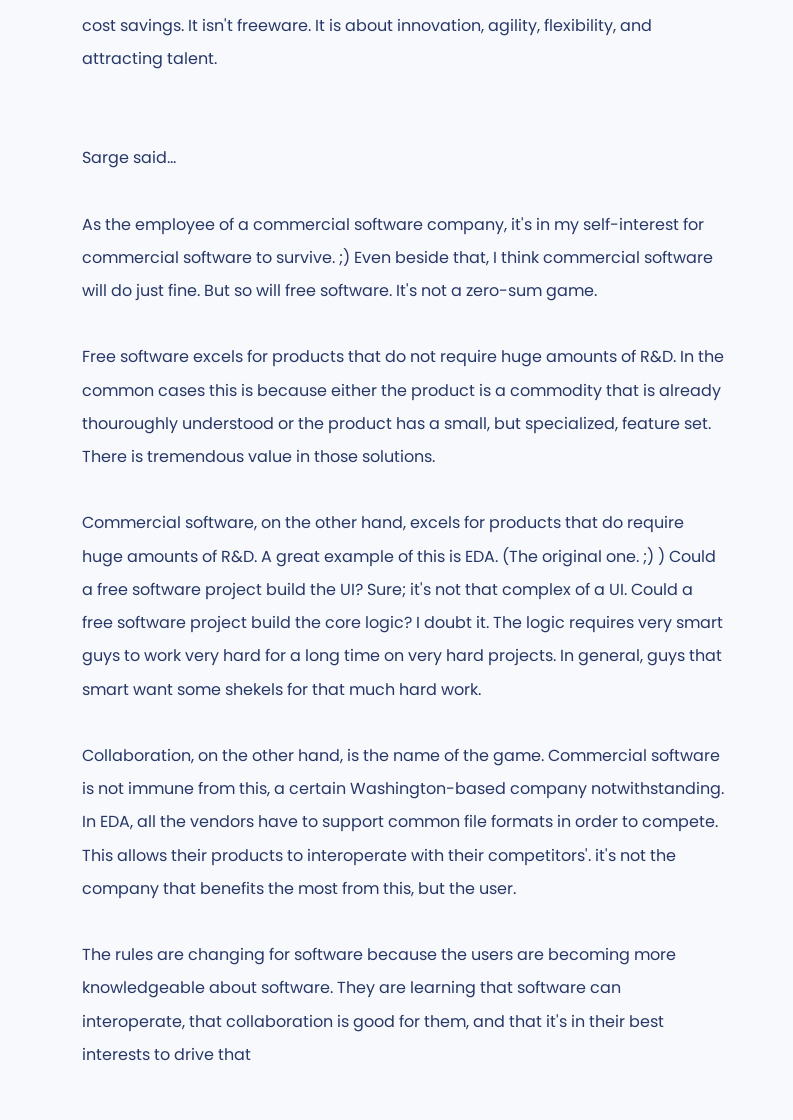cost savings. It isn't freeware. It is about innovation, agility, flexibility, and attracting talent.


Sarge said...

As the employee of a commercial software company, it's in my self-interest for commercial software to survive. ;) Even beside that, I think commercial software will do just fine. But so will free software. It's not a zero-sum game.

Free software excels for products that do not require huge amounts of R&D. In the common cases this is because either the product is a commodity that is already thouroughly understood or the product has a small, but specialized, feature set. There is tremendous value in those solutions.

Commercial software, on the other hand, excels for products that do require huge amounts of R&D. A great example of this is EDA. (The original one. ;) ) Could a free software project build the UI? Sure; it's not that complex of a UI. Could a free software project build the core logic? I doubt it. The logic requires very smart guys to work very hard for a long time on very hard projects. In general, guys that smart want some shekels for that much hard work.

Collaboration, on the other hand, is the name of the game. Commercial software is not immune from this, a certain Washington-based company notwithstanding. In EDA, all the vendors have to support common file formats in order to compete. This allows their products to interoperate with their competitors'. it's not the company that benefits the most from this, but the user.

The rules are changing for software because the users are becoming more knowledgeable about software. They are learning that software can interoperate, that collaboration is good for them, and that it's in their best interests to drive that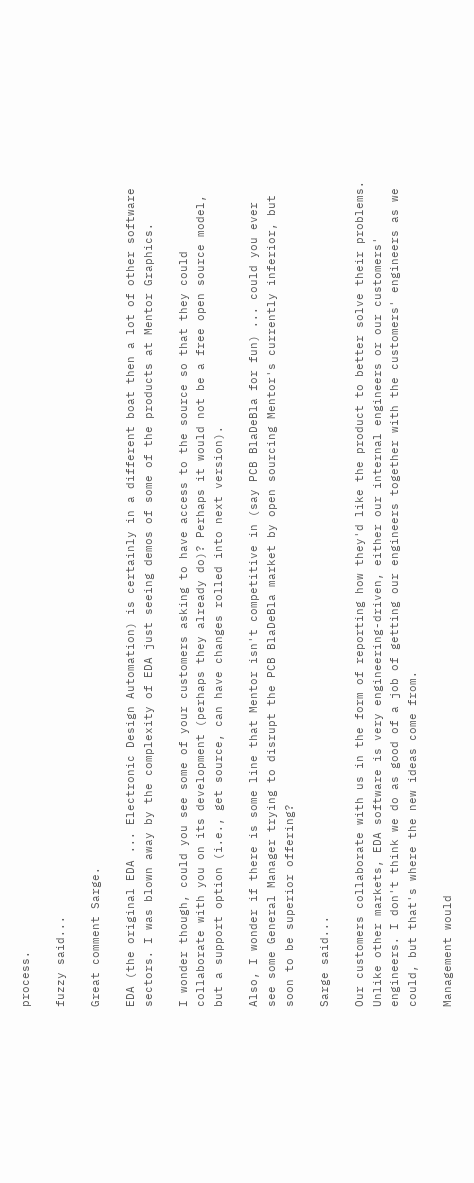process.

fuzzy said...

Great comment Sarge.

EDA (the original EDA ... Electronic Design Automation) is certainly in a different boat then a lot of other software sectors. I was blown away by the complexity of EDA just seeing demos of some of the products at Mentor Graphics.

I wonder though, could you see some of your customers asking to have access to the source so that they could collaborate with you on its development (perhaps they already do)? Perhaps it would not be a free open source model, but a support option (i.e., get source, can have changes rolled into next version).

Also, I wonder if there is some line that Mentor isn't competitive in (say PCB BlaDeBla for fun) ... could you ever see some General Manager trying to disrupt the PCB BlaDeBla market by open sourcing Mentor's currently inferior, but soon to be superior offering?

Sarge said...

Our customers collaborate with us in the form of reporting how they'd like the product to better solve their problems. Unlike other markets, EDA software is very engineering-driven, either our internal engineers or our customers' engineers. I don't think we do as good of a job of getting our engineers together with the customers' engineers as we could, but that's where the new ideas come from.

Management would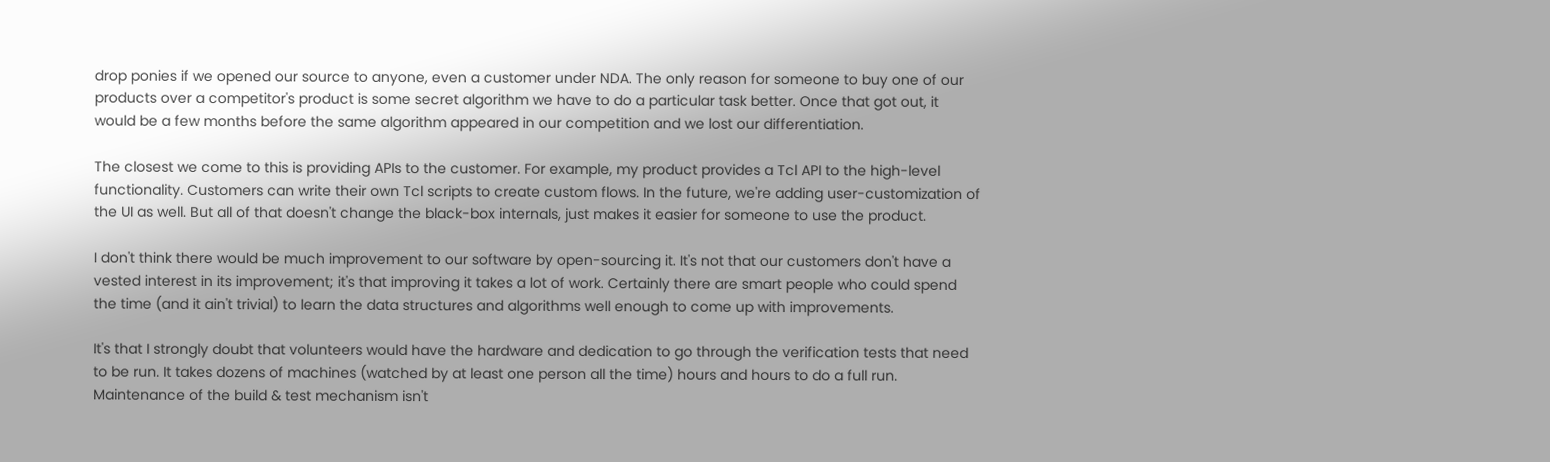drop ponies if we opened our source to anyone, even a customer under NDA. The only reason for someone to buy one of our products over a competitor's product is some secret algorithm we have to do a particular task better. Once that got out, it would be a few months before the same algorithm appeared in our competition and we lost our differentiation.

The closest we come to this is providing APIs to the customer. For example, my product provides a Tcl API to the high-level functionality. Customers can write their own Tcl scripts to create custom flows. In the future, we're adding user-customization of the UI as well. But all of that doesn't change the black-box internals, just makes it easier for someone to use the product.

I don't think there would be much improvement to our software by open-sourcing it. It's not that our customers don't have a vested interest in its improvement; it's that improving it takes a lot of work. Certainly there are smart people who could spend the time (and it ain't trivial) to learn the data structures and algorithms well enough to come up with improvements.

It's that I strongly doubt that volunteers would have the hardware and dedication to go through the verification tests that need to be run. It takes dozens of machines (watched by at least one person all the time) hours and hours to do a full run. Maintenance of the build & test mechanism isn't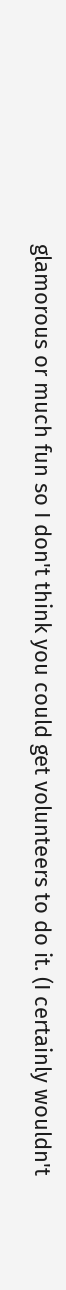glamorous or much fun so I don't think you could get volunteers to do it. (I certainly wouldn't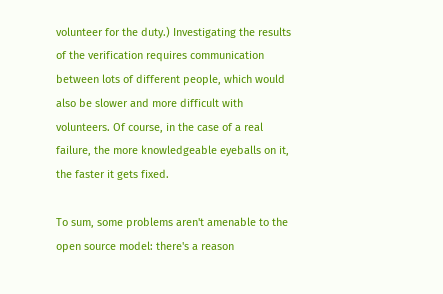volunteer for the duty.) Investigating the results of the verification requires communication between lots of different people, which would also be slower and more difficult with volunteers. Of course, in the case of a real failure, the more knowledgeable eyeballs on it, the faster it gets fixed.

To sum, some problems aren't amenable to the open source model: there's a reason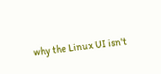why the Linux UI isn't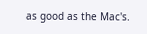as good as the Mac's.